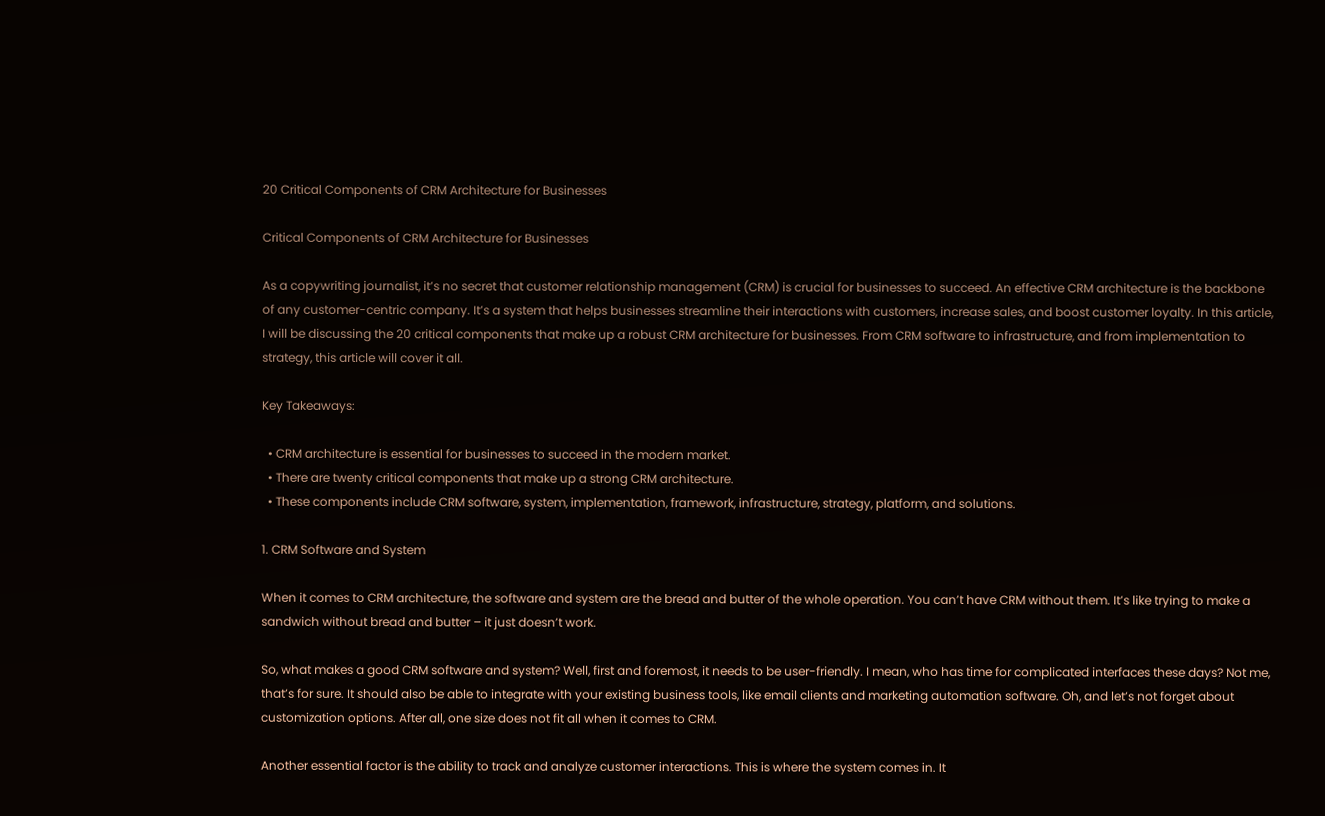20 Critical Components of CRM Architecture for Businesses

Critical Components of CRM Architecture for Businesses

As a copywriting journalist, it’s no secret that customer relationship management (CRM) is crucial for businesses to succeed. An effective CRM architecture is the backbone of any customer-centric company. It’s a system that helps businesses streamline their interactions with customers, increase sales, and boost customer loyalty. In this article, I will be discussing the 20 critical components that make up a robust CRM architecture for businesses. From CRM software to infrastructure, and from implementation to strategy, this article will cover it all.

Key Takeaways:

  • CRM architecture is essential for businesses to succeed in the modern market.
  • There are twenty critical components that make up a strong CRM architecture.
  • These components include CRM software, system, implementation, framework, infrastructure, strategy, platform, and solutions.

1. CRM Software and System

When it comes to CRM architecture, the software and system are the bread and butter of the whole operation. You can’t have CRM without them. It’s like trying to make a sandwich without bread and butter – it just doesn’t work.

So, what makes a good CRM software and system? Well, first and foremost, it needs to be user-friendly. I mean, who has time for complicated interfaces these days? Not me, that’s for sure. It should also be able to integrate with your existing business tools, like email clients and marketing automation software. Oh, and let’s not forget about customization options. After all, one size does not fit all when it comes to CRM.

Another essential factor is the ability to track and analyze customer interactions. This is where the system comes in. It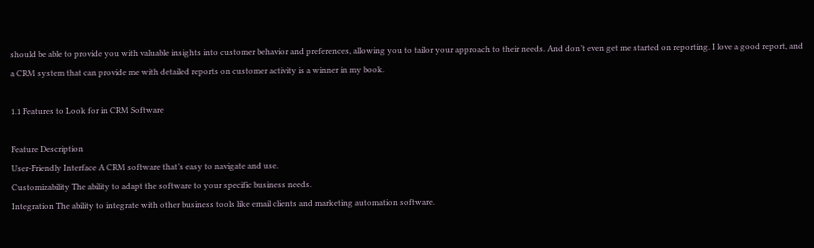should be able to provide you with valuable insights into customer behavior and preferences, allowing you to tailor your approach to their needs. And don’t even get me started on reporting. I love a good report, and a CRM system that can provide me with detailed reports on customer activity is a winner in my book.

1.1 Features to Look for in CRM Software

Feature Description
User-Friendly Interface A CRM software that’s easy to navigate and use.
Customizability The ability to adapt the software to your specific business needs.
Integration The ability to integrate with other business tools like email clients and marketing automation software.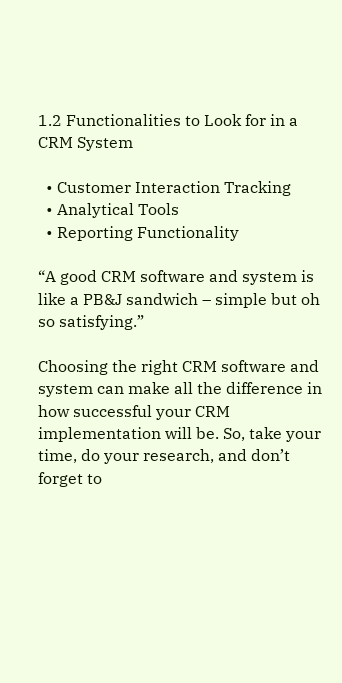1.2 Functionalities to Look for in a CRM System

  • Customer Interaction Tracking
  • Analytical Tools
  • Reporting Functionality

“A good CRM software and system is like a PB&J sandwich – simple but oh so satisfying.”

Choosing the right CRM software and system can make all the difference in how successful your CRM implementation will be. So, take your time, do your research, and don’t forget to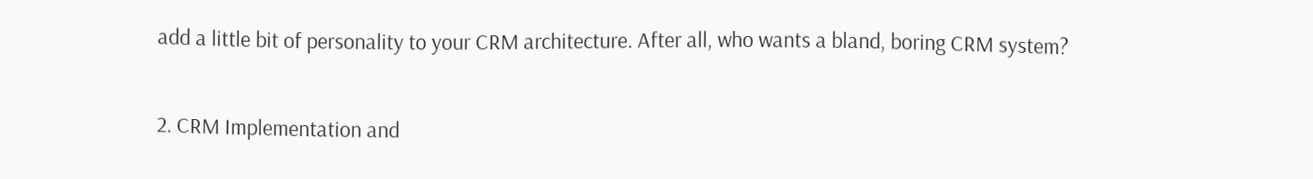add a little bit of personality to your CRM architecture. After all, who wants a bland, boring CRM system?

2. CRM Implementation and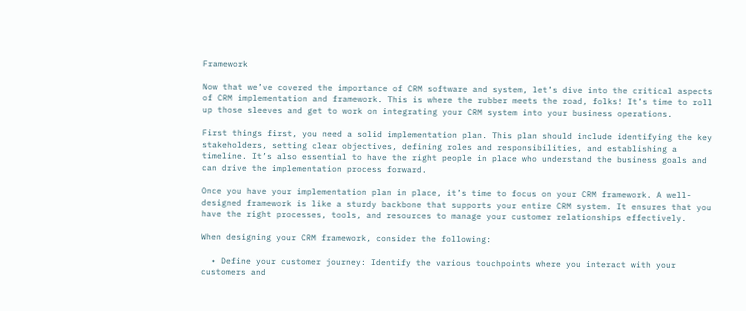Framework

Now that we’ve covered the importance of CRM software and system, let’s dive into the critical aspects of CRM implementation and framework. This is where the rubber meets the road, folks! It’s time to roll up those sleeves and get to work on integrating your CRM system into your business operations.

First things first, you need a solid implementation plan. This plan should include identifying the key stakeholders, setting clear objectives, defining roles and responsibilities, and establishing a timeline. It’s also essential to have the right people in place who understand the business goals and can drive the implementation process forward.

Once you have your implementation plan in place, it’s time to focus on your CRM framework. A well-designed framework is like a sturdy backbone that supports your entire CRM system. It ensures that you have the right processes, tools, and resources to manage your customer relationships effectively.

When designing your CRM framework, consider the following:

  • Define your customer journey: Identify the various touchpoints where you interact with your customers and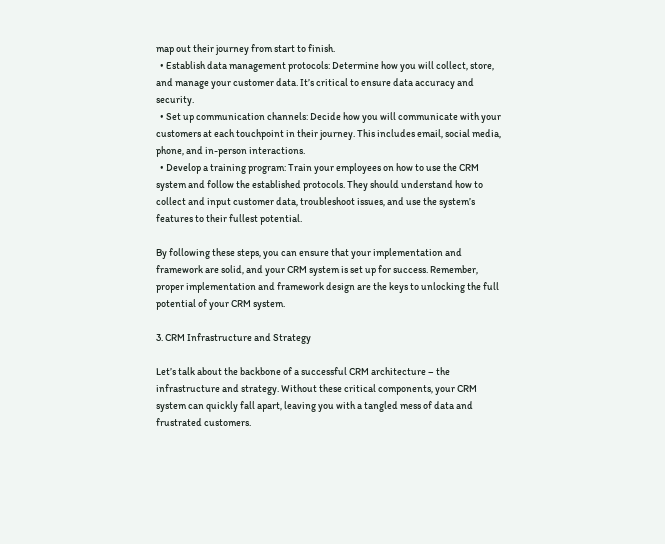map out their journey from start to finish.
  • Establish data management protocols: Determine how you will collect, store, and manage your customer data. It’s critical to ensure data accuracy and security.
  • Set up communication channels: Decide how you will communicate with your customers at each touchpoint in their journey. This includes email, social media, phone, and in-person interactions.
  • Develop a training program: Train your employees on how to use the CRM system and follow the established protocols. They should understand how to collect and input customer data, troubleshoot issues, and use the system’s features to their fullest potential.

By following these steps, you can ensure that your implementation and framework are solid, and your CRM system is set up for success. Remember, proper implementation and framework design are the keys to unlocking the full potential of your CRM system.

3. CRM Infrastructure and Strategy

Let’s talk about the backbone of a successful CRM architecture – the infrastructure and strategy. Without these critical components, your CRM system can quickly fall apart, leaving you with a tangled mess of data and frustrated customers.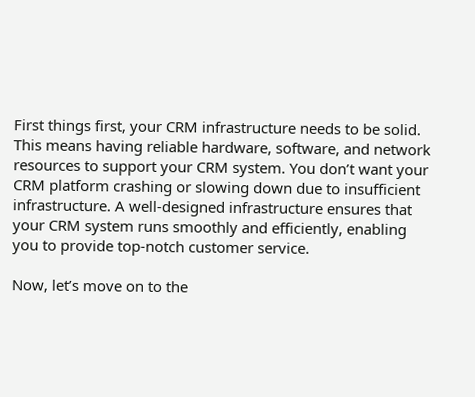First things first, your CRM infrastructure needs to be solid. This means having reliable hardware, software, and network resources to support your CRM system. You don’t want your CRM platform crashing or slowing down due to insufficient infrastructure. A well-designed infrastructure ensures that your CRM system runs smoothly and efficiently, enabling you to provide top-notch customer service.

Now, let’s move on to the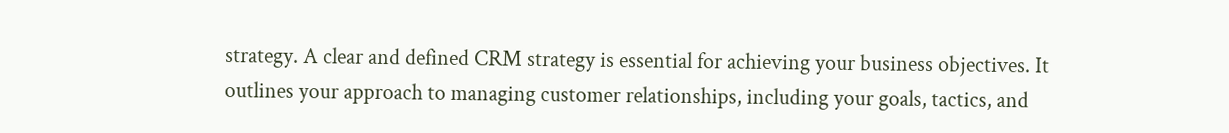strategy. A clear and defined CRM strategy is essential for achieving your business objectives. It outlines your approach to managing customer relationships, including your goals, tactics, and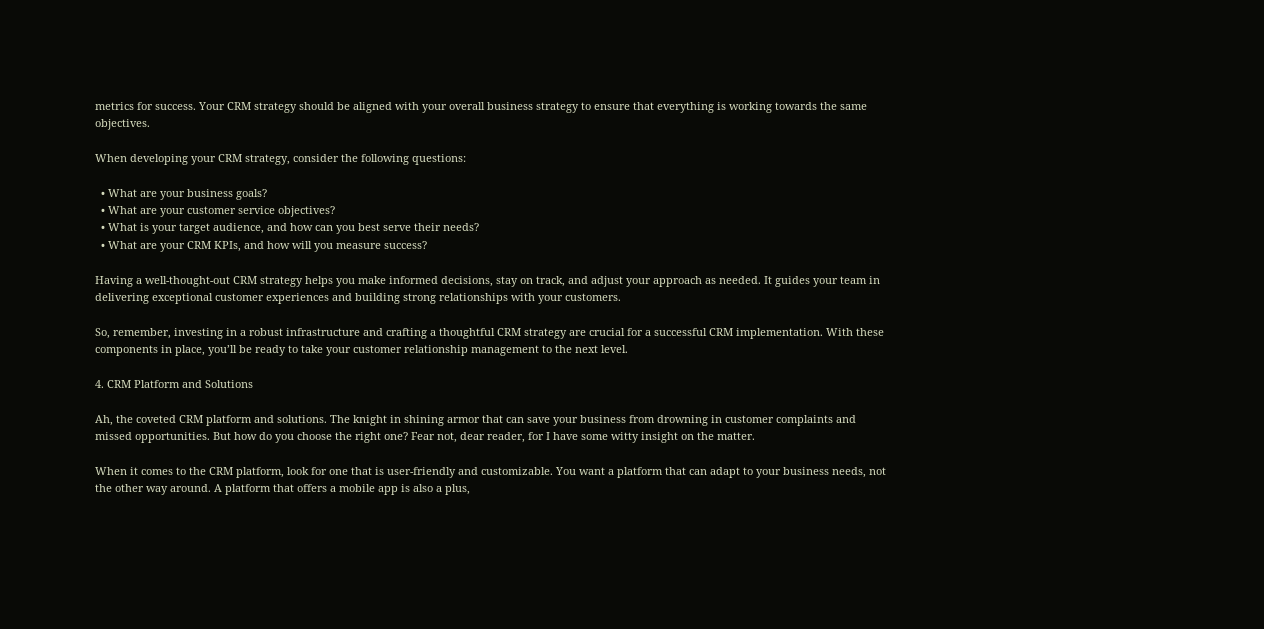metrics for success. Your CRM strategy should be aligned with your overall business strategy to ensure that everything is working towards the same objectives.

When developing your CRM strategy, consider the following questions:

  • What are your business goals?
  • What are your customer service objectives?
  • What is your target audience, and how can you best serve their needs?
  • What are your CRM KPIs, and how will you measure success?

Having a well-thought-out CRM strategy helps you make informed decisions, stay on track, and adjust your approach as needed. It guides your team in delivering exceptional customer experiences and building strong relationships with your customers.

So, remember, investing in a robust infrastructure and crafting a thoughtful CRM strategy are crucial for a successful CRM implementation. With these components in place, you’ll be ready to take your customer relationship management to the next level.

4. CRM Platform and Solutions

Ah, the coveted CRM platform and solutions. The knight in shining armor that can save your business from drowning in customer complaints and missed opportunities. But how do you choose the right one? Fear not, dear reader, for I have some witty insight on the matter.

When it comes to the CRM platform, look for one that is user-friendly and customizable. You want a platform that can adapt to your business needs, not the other way around. A platform that offers a mobile app is also a plus,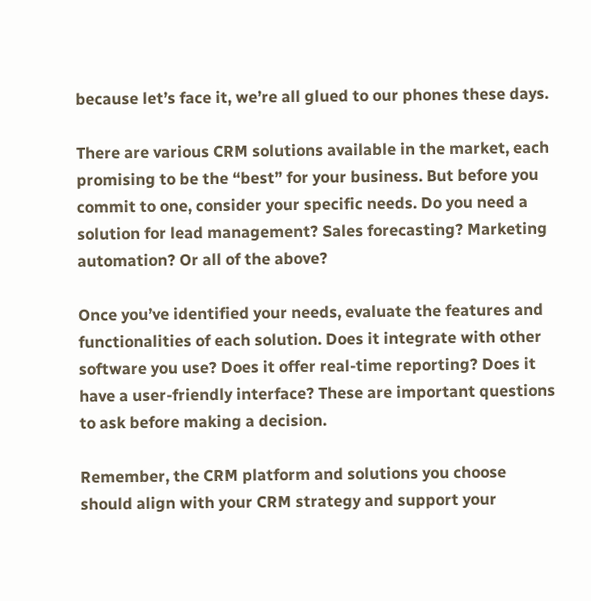because let’s face it, we’re all glued to our phones these days.

There are various CRM solutions available in the market, each promising to be the “best” for your business. But before you commit to one, consider your specific needs. Do you need a solution for lead management? Sales forecasting? Marketing automation? Or all of the above?

Once you’ve identified your needs, evaluate the features and functionalities of each solution. Does it integrate with other software you use? Does it offer real-time reporting? Does it have a user-friendly interface? These are important questions to ask before making a decision.

Remember, the CRM platform and solutions you choose should align with your CRM strategy and support your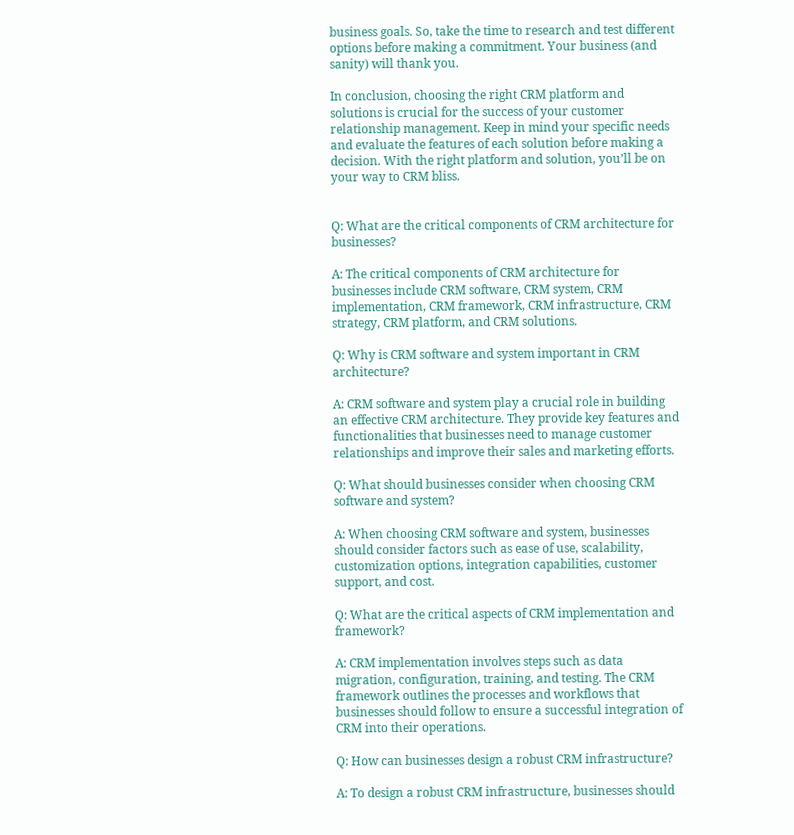business goals. So, take the time to research and test different options before making a commitment. Your business (and sanity) will thank you.

In conclusion, choosing the right CRM platform and solutions is crucial for the success of your customer relationship management. Keep in mind your specific needs and evaluate the features of each solution before making a decision. With the right platform and solution, you’ll be on your way to CRM bliss.


Q: What are the critical components of CRM architecture for businesses?

A: The critical components of CRM architecture for businesses include CRM software, CRM system, CRM implementation, CRM framework, CRM infrastructure, CRM strategy, CRM platform, and CRM solutions.

Q: Why is CRM software and system important in CRM architecture?

A: CRM software and system play a crucial role in building an effective CRM architecture. They provide key features and functionalities that businesses need to manage customer relationships and improve their sales and marketing efforts.

Q: What should businesses consider when choosing CRM software and system?

A: When choosing CRM software and system, businesses should consider factors such as ease of use, scalability, customization options, integration capabilities, customer support, and cost.

Q: What are the critical aspects of CRM implementation and framework?

A: CRM implementation involves steps such as data migration, configuration, training, and testing. The CRM framework outlines the processes and workflows that businesses should follow to ensure a successful integration of CRM into their operations.

Q: How can businesses design a robust CRM infrastructure?

A: To design a robust CRM infrastructure, businesses should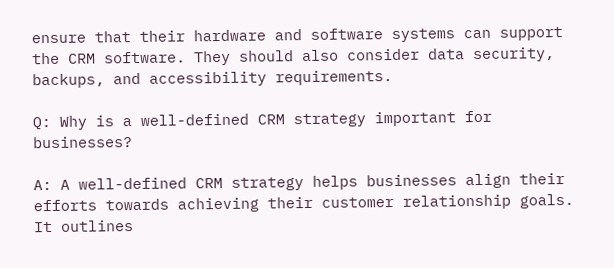ensure that their hardware and software systems can support the CRM software. They should also consider data security, backups, and accessibility requirements.

Q: Why is a well-defined CRM strategy important for businesses?

A: A well-defined CRM strategy helps businesses align their efforts towards achieving their customer relationship goals. It outlines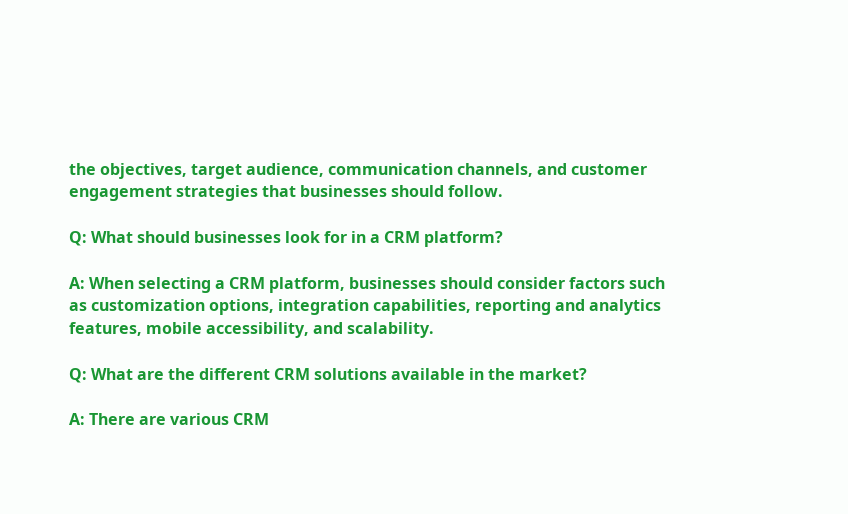the objectives, target audience, communication channels, and customer engagement strategies that businesses should follow.

Q: What should businesses look for in a CRM platform?

A: When selecting a CRM platform, businesses should consider factors such as customization options, integration capabilities, reporting and analytics features, mobile accessibility, and scalability.

Q: What are the different CRM solutions available in the market?

A: There are various CRM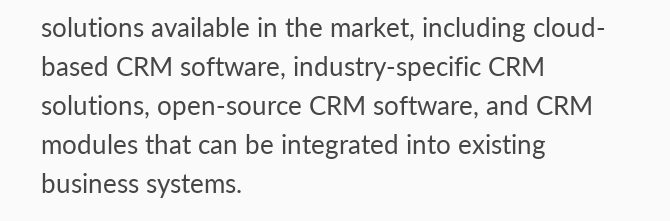solutions available in the market, including cloud-based CRM software, industry-specific CRM solutions, open-source CRM software, and CRM modules that can be integrated into existing business systems.